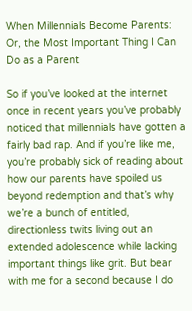When Millennials Become Parents: Or, the Most Important Thing I Can Do as a Parent

So if you’ve looked at the internet once in recent years you’ve probably noticed that millennials have gotten a fairly bad rap. And if you’re like me, you’re probably sick of reading about how our parents have spoiled us beyond redemption and that’s why we’re a bunch of entitled, directionless twits living out an extended adolescence while lacking important things like grit. But bear with me for a second because I do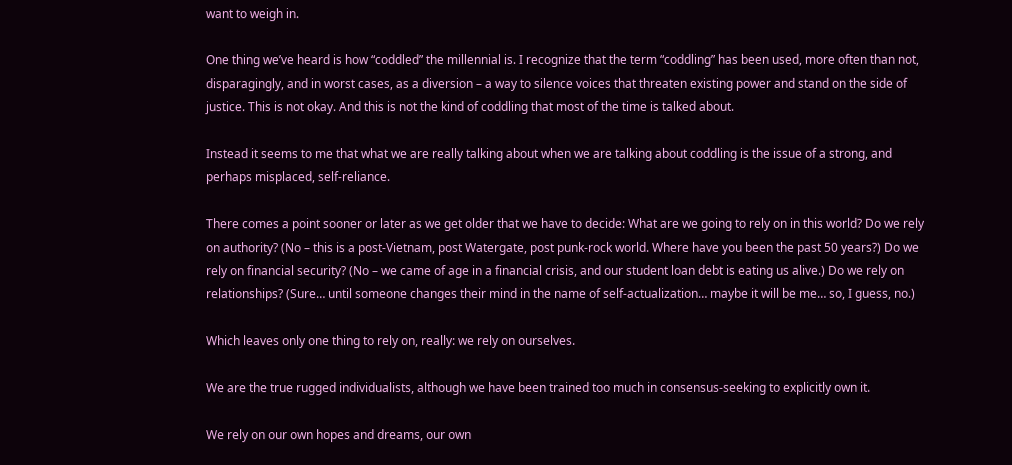want to weigh in.

One thing we’ve heard is how “coddled” the millennial is. I recognize that the term “coddling” has been used, more often than not, disparagingly, and in worst cases, as a diversion – a way to silence voices that threaten existing power and stand on the side of justice. This is not okay. And this is not the kind of coddling that most of the time is talked about.

Instead it seems to me that what we are really talking about when we are talking about coddling is the issue of a strong, and perhaps misplaced, self-reliance.

There comes a point sooner or later as we get older that we have to decide: What are we going to rely on in this world? Do we rely on authority? (No – this is a post-Vietnam, post Watergate, post punk-rock world. Where have you been the past 50 years?) Do we rely on financial security? (No – we came of age in a financial crisis, and our student loan debt is eating us alive.) Do we rely on relationships? (Sure… until someone changes their mind in the name of self-actualization… maybe it will be me… so, I guess, no.)

Which leaves only one thing to rely on, really: we rely on ourselves.

We are the true rugged individualists, although we have been trained too much in consensus-seeking to explicitly own it.

We rely on our own hopes and dreams, our own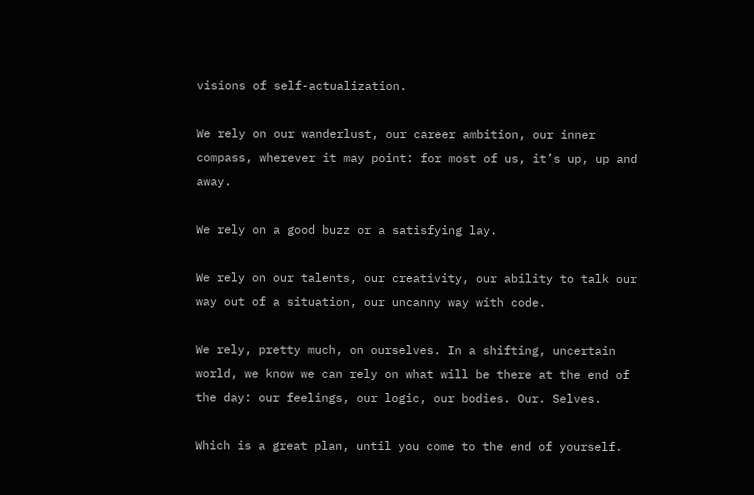visions of self-actualization.

We rely on our wanderlust, our career ambition, our inner compass, wherever it may point: for most of us, it’s up, up and away.

We rely on a good buzz or a satisfying lay.

We rely on our talents, our creativity, our ability to talk our way out of a situation, our uncanny way with code.

We rely, pretty much, on ourselves. In a shifting, uncertain world, we know we can rely on what will be there at the end of the day: our feelings, our logic, our bodies. Our. Selves.

Which is a great plan, until you come to the end of yourself.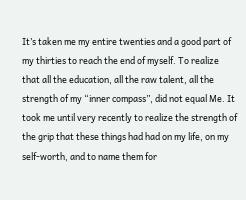It’s taken me my entire twenties and a good part of my thirties to reach the end of myself. To realize that all the education, all the raw talent, all the strength of my “inner compass”, did not equal Me. It took me until very recently to realize the strength of the grip that these things had had on my life, on my self-worth, and to name them for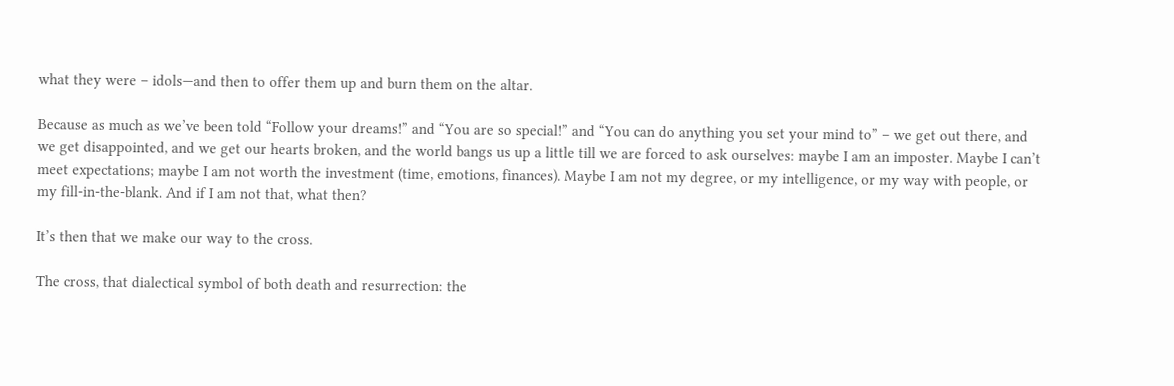what they were – idols—and then to offer them up and burn them on the altar.

Because as much as we’ve been told “Follow your dreams!” and “You are so special!” and “You can do anything you set your mind to” – we get out there, and we get disappointed, and we get our hearts broken, and the world bangs us up a little till we are forced to ask ourselves: maybe I am an imposter. Maybe I can’t meet expectations; maybe I am not worth the investment (time, emotions, finances). Maybe I am not my degree, or my intelligence, or my way with people, or my fill-in-the-blank. And if I am not that, what then?

It’s then that we make our way to the cross.

The cross, that dialectical symbol of both death and resurrection: the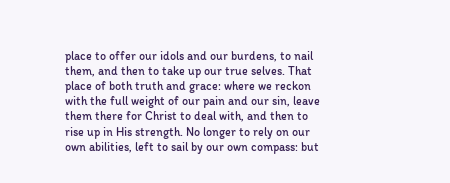place to offer our idols and our burdens, to nail them, and then to take up our true selves. That place of both truth and grace: where we reckon with the full weight of our pain and our sin, leave them there for Christ to deal with, and then to rise up in His strength. No longer to rely on our own abilities, left to sail by our own compass: but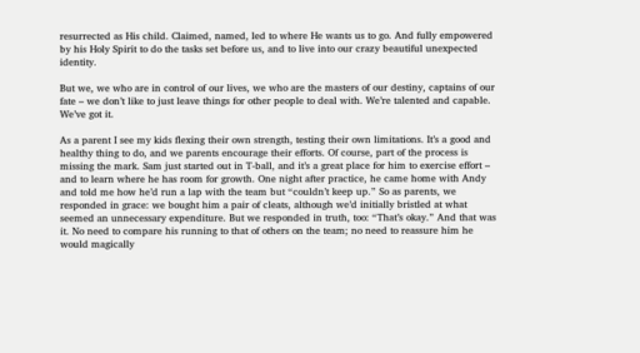resurrected as His child. Claimed, named, led to where He wants us to go. And fully empowered by his Holy Spirit to do the tasks set before us, and to live into our crazy beautiful unexpected identity.

But we, we who are in control of our lives, we who are the masters of our destiny, captains of our fate – we don’t like to just leave things for other people to deal with. We’re talented and capable. We’ve got it.

As a parent I see my kids flexing their own strength, testing their own limitations. It’s a good and healthy thing to do, and we parents encourage their efforts. Of course, part of the process is missing the mark. Sam just started out in T-ball, and it’s a great place for him to exercise effort – and to learn where he has room for growth. One night after practice, he came home with Andy and told me how he’d run a lap with the team but “couldn’t keep up.” So as parents, we responded in grace: we bought him a pair of cleats, although we’d initially bristled at what seemed an unnecessary expenditure. But we responded in truth, too: “That’s okay.” And that was it. No need to compare his running to that of others on the team; no need to reassure him he would magically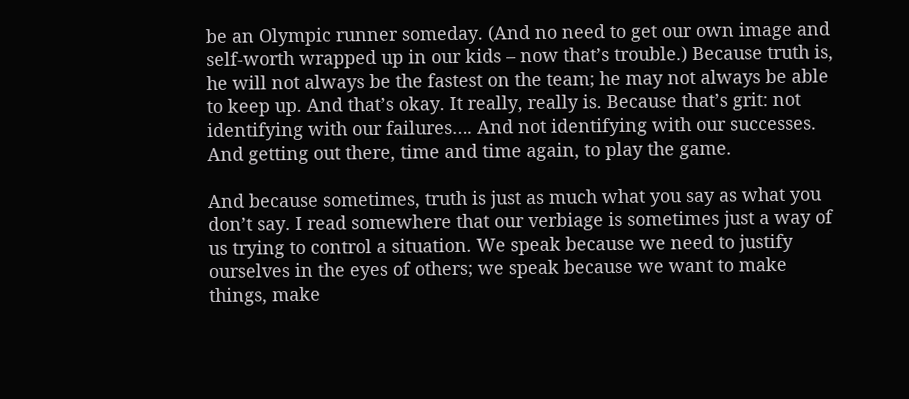be an Olympic runner someday. (And no need to get our own image and self-worth wrapped up in our kids – now that’s trouble.) Because truth is, he will not always be the fastest on the team; he may not always be able to keep up. And that’s okay. It really, really is. Because that’s grit: not identifying with our failures…. And not identifying with our successes. And getting out there, time and time again, to play the game.

And because sometimes, truth is just as much what you say as what you don’t say. I read somewhere that our verbiage is sometimes just a way of us trying to control a situation. We speak because we need to justify ourselves in the eyes of others; we speak because we want to make things, make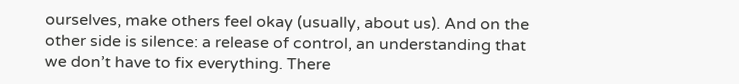ourselves, make others feel okay (usually, about us). And on the other side is silence: a release of control, an understanding that we don’t have to fix everything. There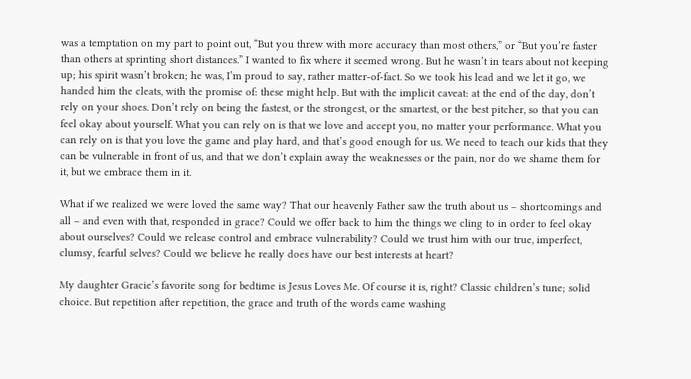was a temptation on my part to point out, “But you threw with more accuracy than most others,” or “But you’re faster than others at sprinting short distances.” I wanted to fix where it seemed wrong. But he wasn’t in tears about not keeping up; his spirit wasn’t broken; he was, I’m proud to say, rather matter-of-fact. So we took his lead and we let it go, we handed him the cleats, with the promise of: these might help. But with the implicit caveat: at the end of the day, don’t rely on your shoes. Don’t rely on being the fastest, or the strongest, or the smartest, or the best pitcher, so that you can feel okay about yourself. What you can rely on is that we love and accept you, no matter your performance. What you can rely on is that you love the game and play hard, and that’s good enough for us. We need to teach our kids that they can be vulnerable in front of us, and that we don’t explain away the weaknesses or the pain, nor do we shame them for it, but we embrace them in it.

What if we realized we were loved the same way? That our heavenly Father saw the truth about us – shortcomings and all – and even with that, responded in grace? Could we offer back to him the things we cling to in order to feel okay about ourselves? Could we release control and embrace vulnerability? Could we trust him with our true, imperfect, clumsy, fearful selves? Could we believe he really does have our best interests at heart?

My daughter Gracie’s favorite song for bedtime is Jesus Loves Me. Of course it is, right? Classic children’s tune; solid choice. But repetition after repetition, the grace and truth of the words came washing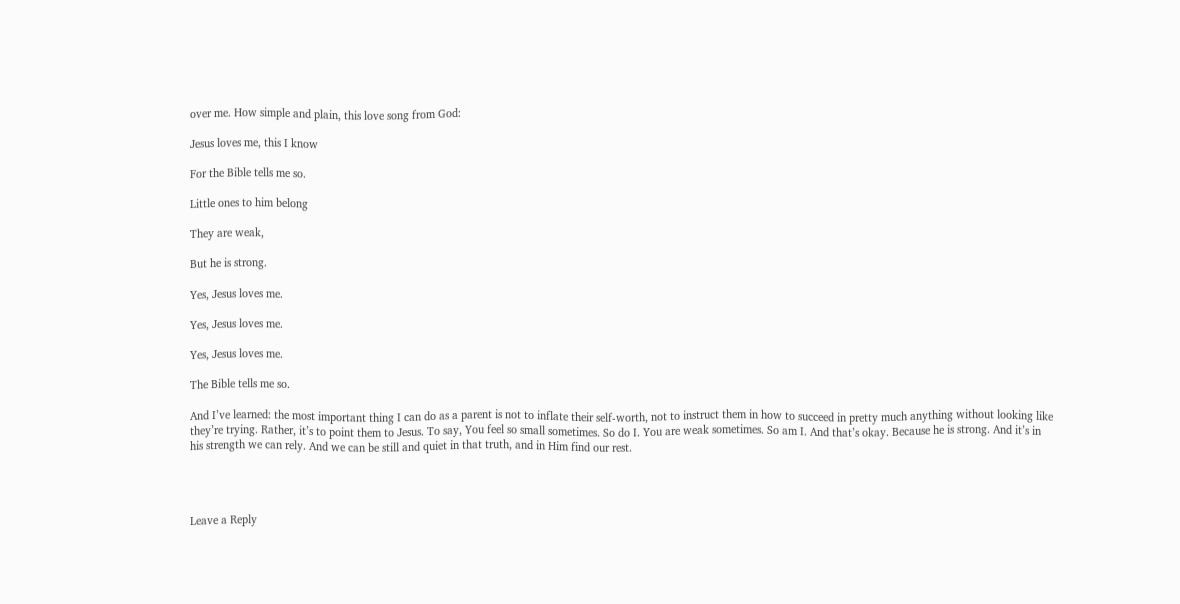over me. How simple and plain, this love song from God:

Jesus loves me, this I know

For the Bible tells me so.

Little ones to him belong

They are weak,

But he is strong.

Yes, Jesus loves me.

Yes, Jesus loves me.

Yes, Jesus loves me.

The Bible tells me so.

And I’ve learned: the most important thing I can do as a parent is not to inflate their self-worth, not to instruct them in how to succeed in pretty much anything without looking like they’re trying. Rather, it’s to point them to Jesus. To say, You feel so small sometimes. So do I. You are weak sometimes. So am I. And that’s okay. Because he is strong. And it’s in his strength we can rely. And we can be still and quiet in that truth, and in Him find our rest.




Leave a Reply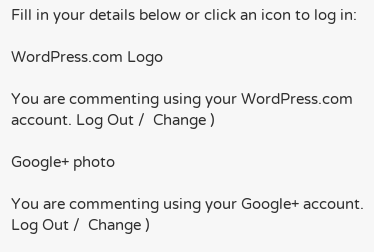Fill in your details below or click an icon to log in:

WordPress.com Logo

You are commenting using your WordPress.com account. Log Out /  Change )

Google+ photo

You are commenting using your Google+ account. Log Out /  Change )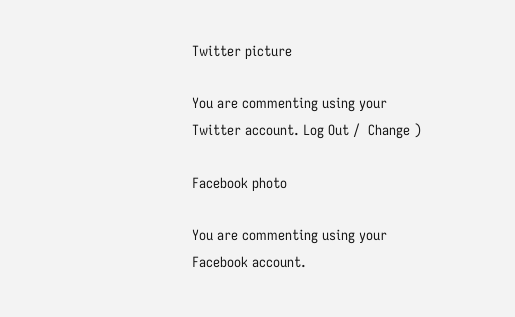Twitter picture

You are commenting using your Twitter account. Log Out /  Change )

Facebook photo

You are commenting using your Facebook account.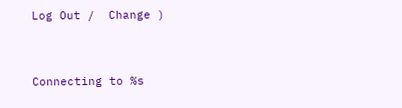Log Out /  Change )


Connecting to %s